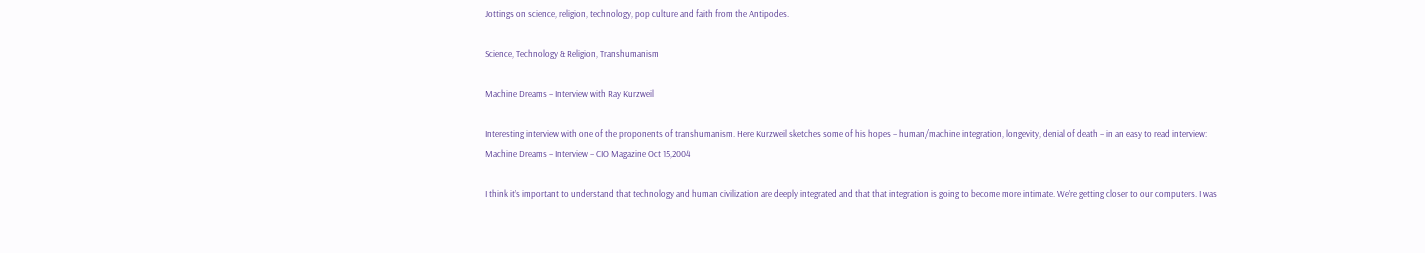Jottings on science, religion, technology, pop culture and faith from the Antipodes.

Science, Technology & Religion, Transhumanism

Machine Dreams – Interview with Ray Kurzweil

Interesting interview with one of the proponents of transhumanism. Here Kurzweil sketches some of his hopes – human/machine integration, longevity, denial of death – in an easy to read interview: Machine Dreams – Interview – CIO Magazine Oct 15,2004

I think it’s important to understand that technology and human civilization are deeply integrated and that that integration is going to become more intimate. We’re getting closer to our computers. I was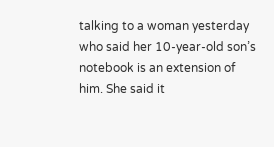talking to a woman yesterday who said her 10-year-old son’s notebook is an extension of him. She said it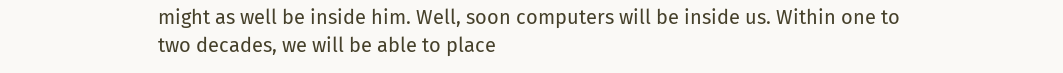might as well be inside him. Well, soon computers will be inside us. Within one to two decades, we will be able to place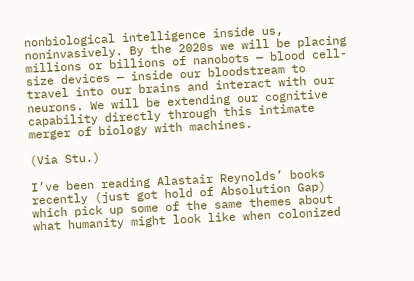nonbiological intelligence inside us, noninvasively. By the 2020s we will be placing millions or billions of nanobots — blood cell-size devices — inside our bloodstream to travel into our brains and interact with our neurons. We will be extending our cognitive capability directly through this intimate merger of biology with machines.

(Via Stu.)

I’ve been reading Alastair Reynolds’ books recently (just got hold of Absolution Gap) which pick up some of the same themes about what humanity might look like when colonized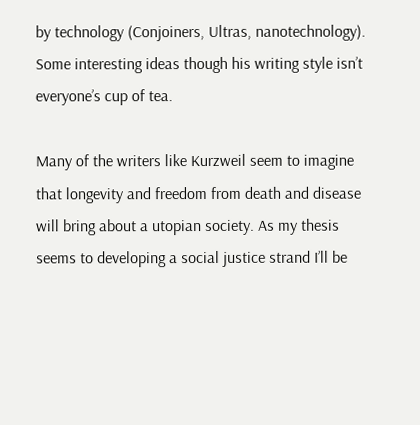by technology (Conjoiners, Ultras, nanotechnology). Some interesting ideas though his writing style isn’t everyone’s cup of tea.

Many of the writers like Kurzweil seem to imagine that longevity and freedom from death and disease will bring about a utopian society. As my thesis seems to developing a social justice strand I’ll be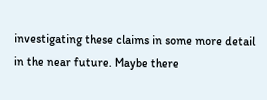investigating these claims in some more detail in the near future. Maybe there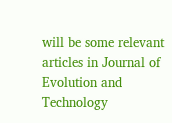will be some relevant articles in Journal of Evolution and Technology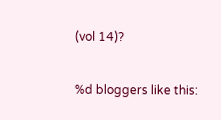(vol 14)?

%d bloggers like this: